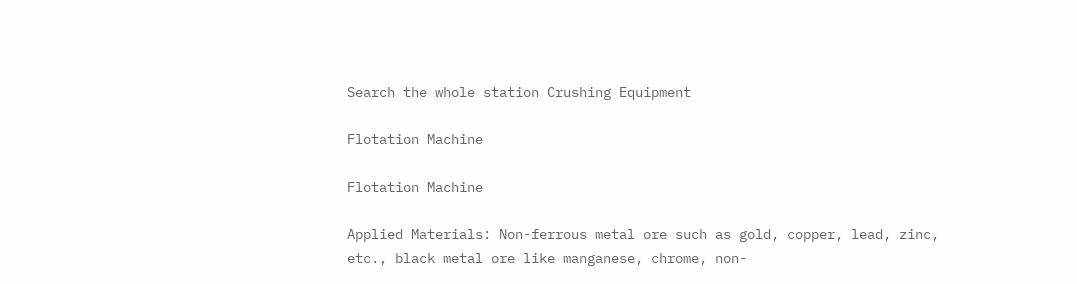Search the whole station Crushing Equipment

Flotation Machine

Flotation Machine

Applied Materials: Non-ferrous metal ore such as gold, copper, lead, zinc, etc., black metal ore like manganese, chrome, non-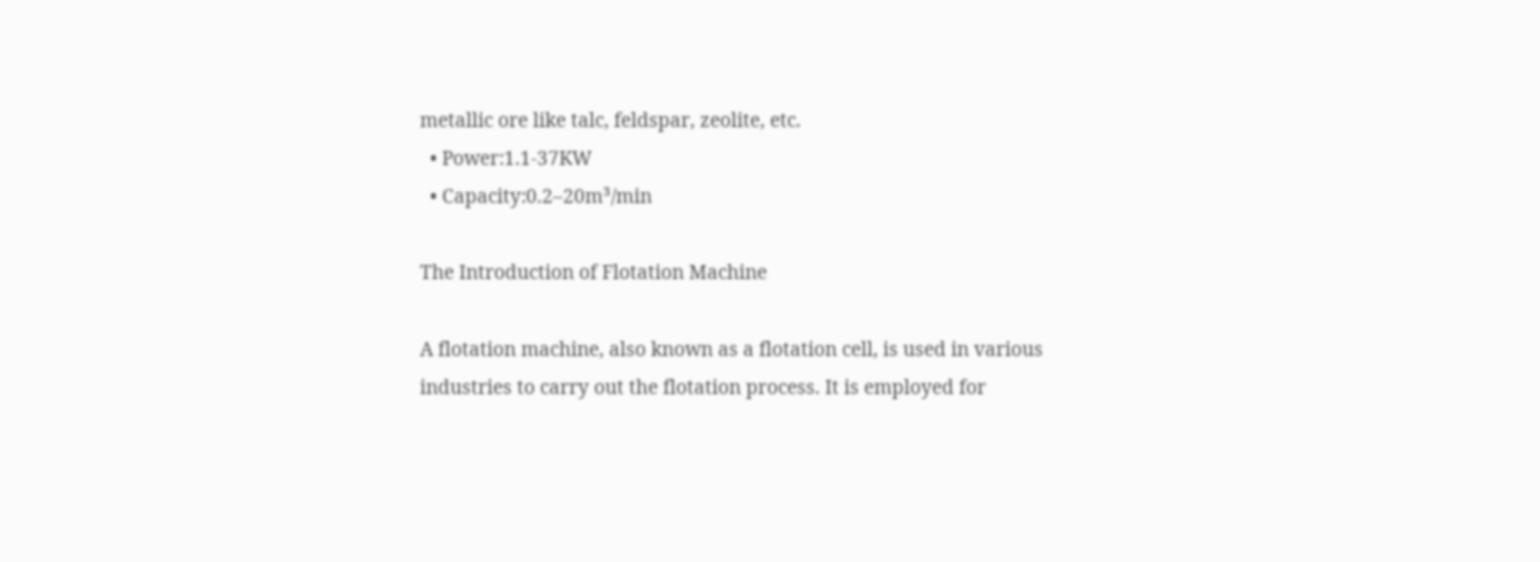metallic ore like talc, feldspar, zeolite, etc.
  • Power:1.1-37KW
  • Capacity:0.2–20m³/min

The Introduction of Flotation Machine

A flotation machine, also known as a flotation cell, is used in various industries to carry out the flotation process. It is employed for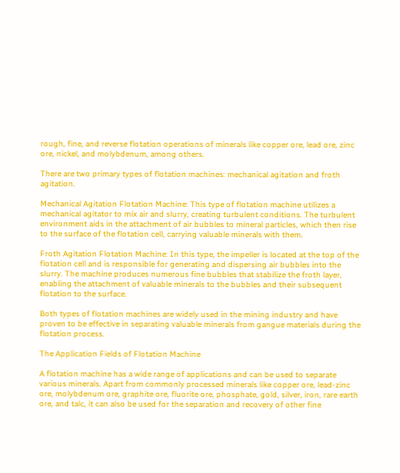rough, fine, and reverse flotation operations of minerals like copper ore, lead ore, zinc ore, nickel, and molybdenum, among others.

There are two primary types of flotation machines: mechanical agitation and froth agitation.

Mechanical Agitation Flotation Machine: This type of flotation machine utilizes a mechanical agitator to mix air and slurry, creating turbulent conditions. The turbulent environment aids in the attachment of air bubbles to mineral particles, which then rise to the surface of the flotation cell, carrying valuable minerals with them.

Froth Agitation Flotation Machine: In this type, the impeller is located at the top of the flotation cell and is responsible for generating and dispersing air bubbles into the slurry. The machine produces numerous fine bubbles that stabilize the froth layer, enabling the attachment of valuable minerals to the bubbles and their subsequent flotation to the surface.

Both types of flotation machines are widely used in the mining industry and have proven to be effective in separating valuable minerals from gangue materials during the flotation process.

The Application Fields of Flotation Machine

A flotation machine has a wide range of applications and can be used to separate various minerals. Apart from commonly processed minerals like copper ore, lead-zinc ore, molybdenum ore, graphite ore, fluorite ore, phosphate, gold, silver, iron, rare earth ore, and talc, it can also be used for the separation and recovery of other fine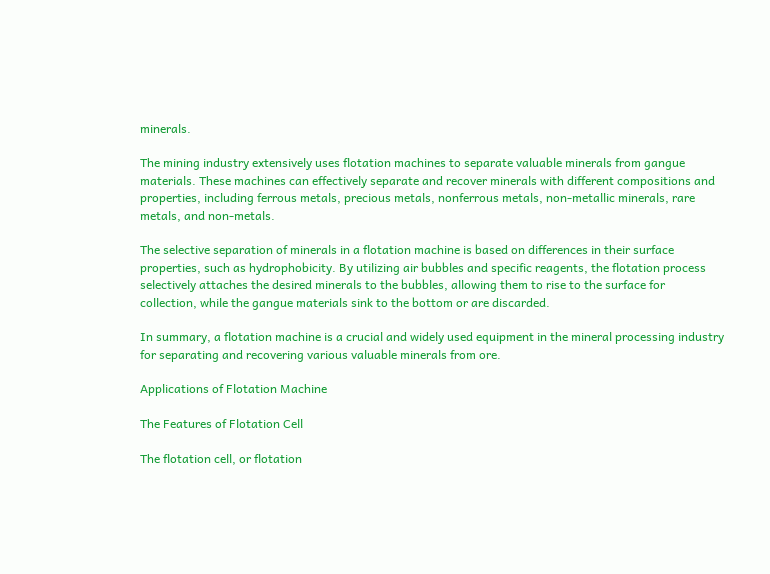minerals.

The mining industry extensively uses flotation machines to separate valuable minerals from gangue materials. These machines can effectively separate and recover minerals with different compositions and properties, including ferrous metals, precious metals, nonferrous metals, non-metallic minerals, rare metals, and non-metals.

The selective separation of minerals in a flotation machine is based on differences in their surface properties, such as hydrophobicity. By utilizing air bubbles and specific reagents, the flotation process selectively attaches the desired minerals to the bubbles, allowing them to rise to the surface for collection, while the gangue materials sink to the bottom or are discarded.

In summary, a flotation machine is a crucial and widely used equipment in the mineral processing industry for separating and recovering various valuable minerals from ore.

Applications of Flotation Machine

The Features of Flotation Cell

The flotation cell, or flotation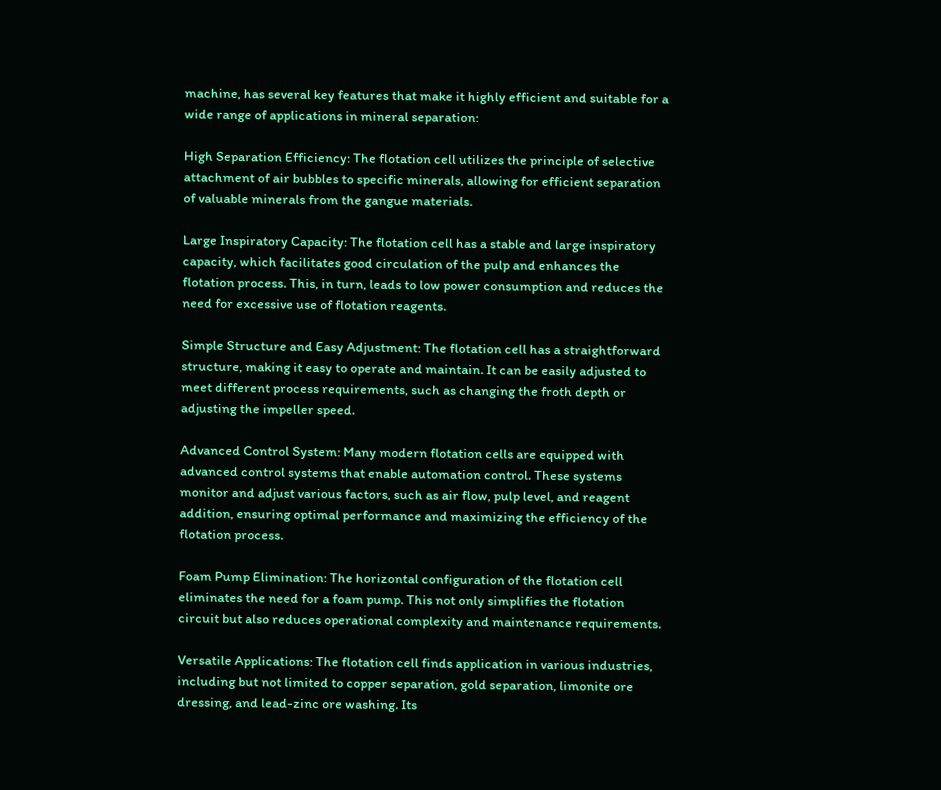machine, has several key features that make it highly efficient and suitable for a wide range of applications in mineral separation:

High Separation Efficiency: The flotation cell utilizes the principle of selective attachment of air bubbles to specific minerals, allowing for efficient separation of valuable minerals from the gangue materials.

Large Inspiratory Capacity: The flotation cell has a stable and large inspiratory capacity, which facilitates good circulation of the pulp and enhances the flotation process. This, in turn, leads to low power consumption and reduces the need for excessive use of flotation reagents.

Simple Structure and Easy Adjustment: The flotation cell has a straightforward structure, making it easy to operate and maintain. It can be easily adjusted to meet different process requirements, such as changing the froth depth or adjusting the impeller speed.

Advanced Control System: Many modern flotation cells are equipped with advanced control systems that enable automation control. These systems monitor and adjust various factors, such as air flow, pulp level, and reagent addition, ensuring optimal performance and maximizing the efficiency of the flotation process.

Foam Pump Elimination: The horizontal configuration of the flotation cell eliminates the need for a foam pump. This not only simplifies the flotation circuit but also reduces operational complexity and maintenance requirements.

Versatile Applications: The flotation cell finds application in various industries, including but not limited to copper separation, gold separation, limonite ore dressing, and lead-zinc ore washing. Its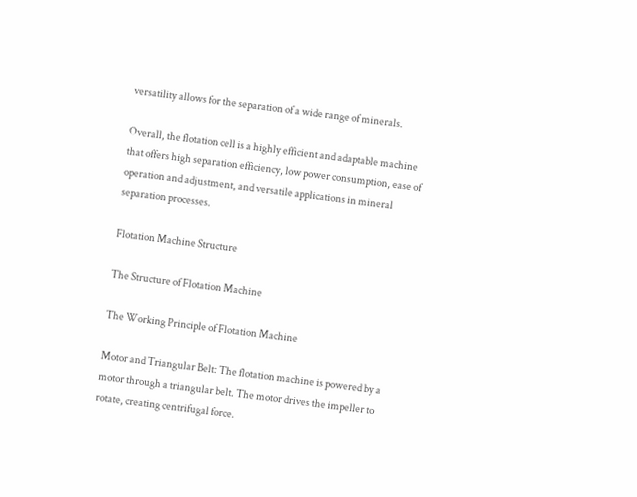versatility allows for the separation of a wide range of minerals.

Overall, the flotation cell is a highly efficient and adaptable machine that offers high separation efficiency, low power consumption, ease of operation and adjustment, and versatile applications in mineral separation processes.

Flotation Machine Structure

The Structure of Flotation Machine

The Working Principle of Flotation Machine

Motor and Triangular Belt: The flotation machine is powered by a motor through a triangular belt. The motor drives the impeller to rotate, creating centrifugal force.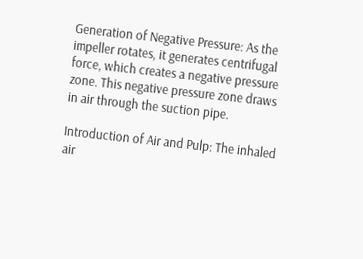Generation of Negative Pressure: As the impeller rotates, it generates centrifugal force, which creates a negative pressure zone. This negative pressure zone draws in air through the suction pipe.

Introduction of Air and Pulp: The inhaled air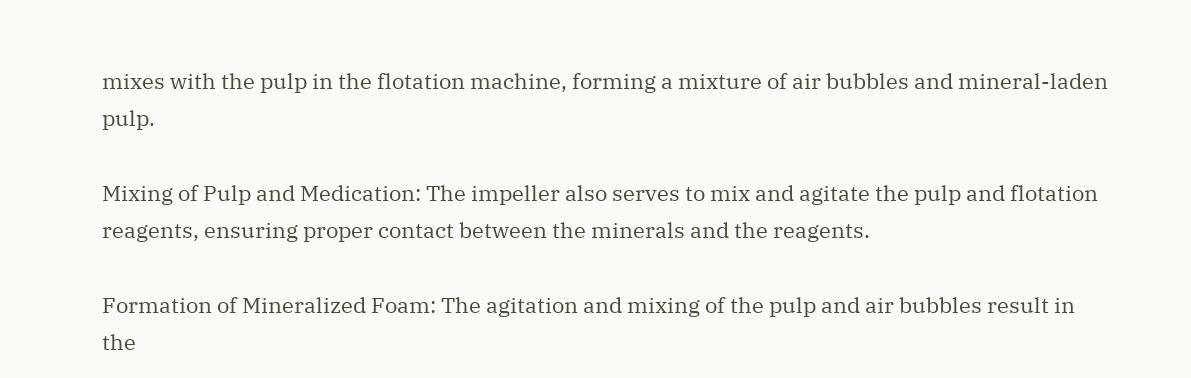mixes with the pulp in the flotation machine, forming a mixture of air bubbles and mineral-laden pulp.

Mixing of Pulp and Medication: The impeller also serves to mix and agitate the pulp and flotation reagents, ensuring proper contact between the minerals and the reagents.

Formation of Mineralized Foam: The agitation and mixing of the pulp and air bubbles result in the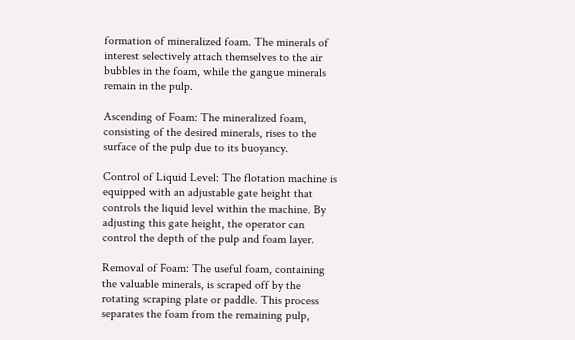formation of mineralized foam. The minerals of interest selectively attach themselves to the air bubbles in the foam, while the gangue minerals remain in the pulp.

Ascending of Foam: The mineralized foam, consisting of the desired minerals, rises to the surface of the pulp due to its buoyancy.

Control of Liquid Level: The flotation machine is equipped with an adjustable gate height that controls the liquid level within the machine. By adjusting this gate height, the operator can control the depth of the pulp and foam layer.

Removal of Foam: The useful foam, containing the valuable minerals, is scraped off by the rotating scraping plate or paddle. This process separates the foam from the remaining pulp,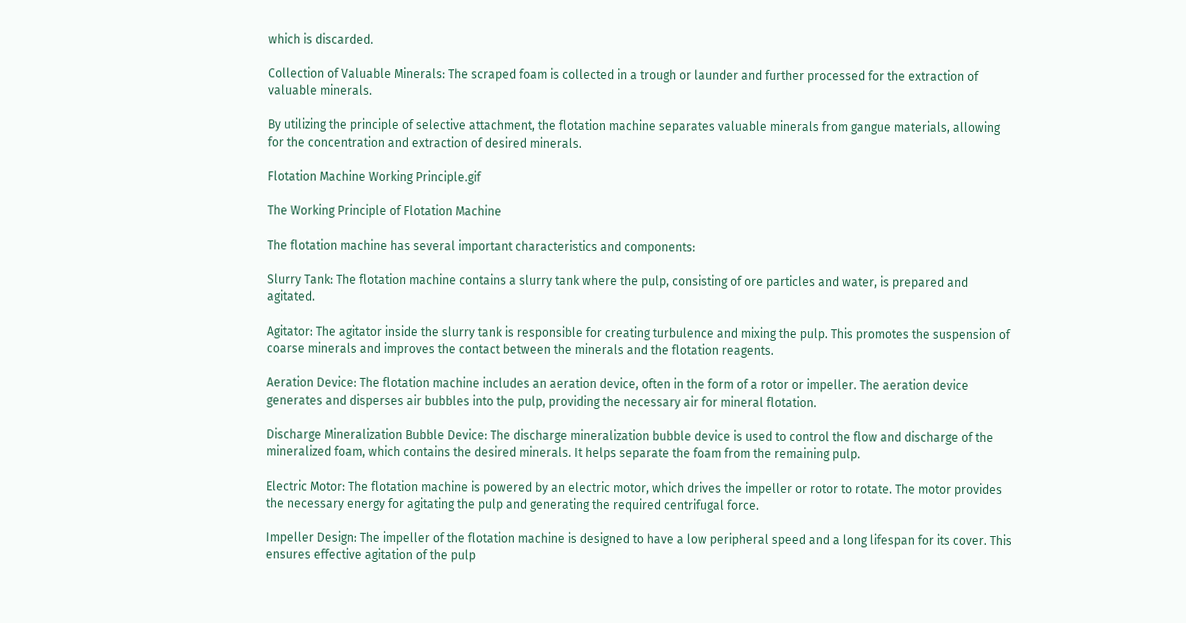which is discarded.

Collection of Valuable Minerals: The scraped foam is collected in a trough or launder and further processed for the extraction of valuable minerals.

By utilizing the principle of selective attachment, the flotation machine separates valuable minerals from gangue materials, allowing for the concentration and extraction of desired minerals.

Flotation Machine Working Principle.gif

The Working Principle of Flotation Machine

The flotation machine has several important characteristics and components:

Slurry Tank: The flotation machine contains a slurry tank where the pulp, consisting of ore particles and water, is prepared and agitated.

Agitator: The agitator inside the slurry tank is responsible for creating turbulence and mixing the pulp. This promotes the suspension of coarse minerals and improves the contact between the minerals and the flotation reagents.

Aeration Device: The flotation machine includes an aeration device, often in the form of a rotor or impeller. The aeration device generates and disperses air bubbles into the pulp, providing the necessary air for mineral flotation.

Discharge Mineralization Bubble Device: The discharge mineralization bubble device is used to control the flow and discharge of the mineralized foam, which contains the desired minerals. It helps separate the foam from the remaining pulp.

Electric Motor: The flotation machine is powered by an electric motor, which drives the impeller or rotor to rotate. The motor provides the necessary energy for agitating the pulp and generating the required centrifugal force.

Impeller Design: The impeller of the flotation machine is designed to have a low peripheral speed and a long lifespan for its cover. This ensures effective agitation of the pulp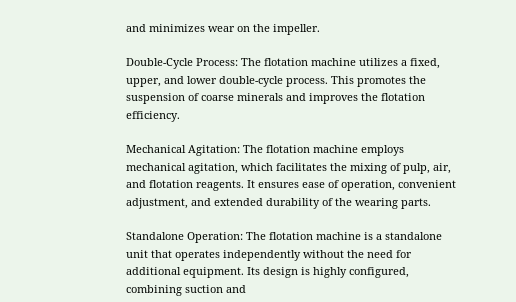and minimizes wear on the impeller.

Double-Cycle Process: The flotation machine utilizes a fixed, upper, and lower double-cycle process. This promotes the suspension of coarse minerals and improves the flotation efficiency.

Mechanical Agitation: The flotation machine employs mechanical agitation, which facilitates the mixing of pulp, air, and flotation reagents. It ensures ease of operation, convenient adjustment, and extended durability of the wearing parts.

Standalone Operation: The flotation machine is a standalone unit that operates independently without the need for additional equipment. Its design is highly configured, combining suction and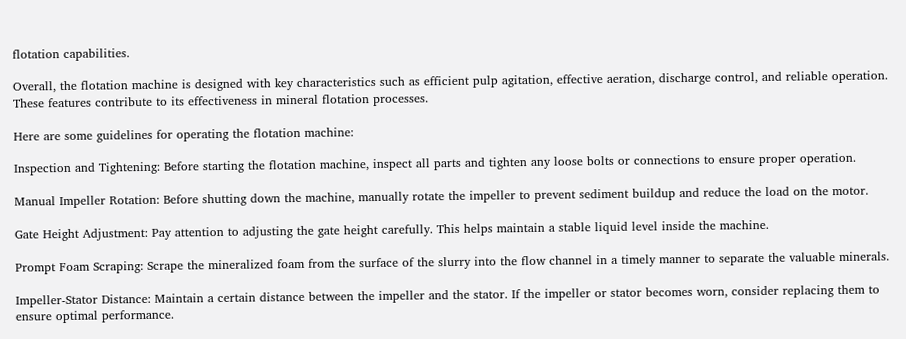flotation capabilities.

Overall, the flotation machine is designed with key characteristics such as efficient pulp agitation, effective aeration, discharge control, and reliable operation. These features contribute to its effectiveness in mineral flotation processes.

Here are some guidelines for operating the flotation machine:

Inspection and Tightening: Before starting the flotation machine, inspect all parts and tighten any loose bolts or connections to ensure proper operation.

Manual Impeller Rotation: Before shutting down the machine, manually rotate the impeller to prevent sediment buildup and reduce the load on the motor.

Gate Height Adjustment: Pay attention to adjusting the gate height carefully. This helps maintain a stable liquid level inside the machine.

Prompt Foam Scraping: Scrape the mineralized foam from the surface of the slurry into the flow channel in a timely manner to separate the valuable minerals.

Impeller-Stator Distance: Maintain a certain distance between the impeller and the stator. If the impeller or stator becomes worn, consider replacing them to ensure optimal performance.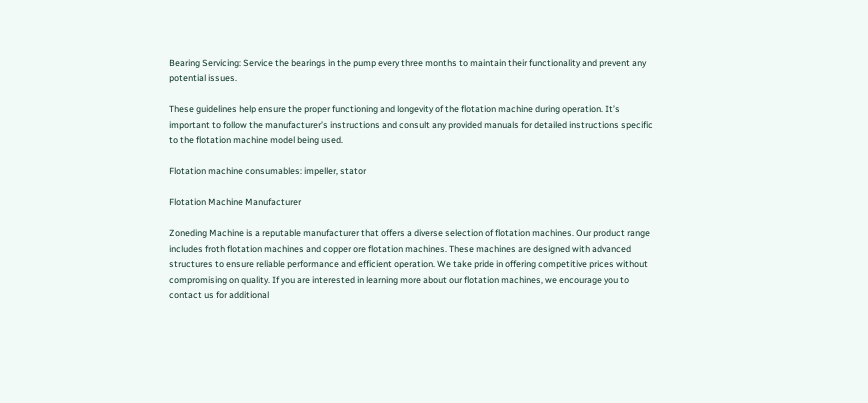Bearing Servicing: Service the bearings in the pump every three months to maintain their functionality and prevent any potential issues.

These guidelines help ensure the proper functioning and longevity of the flotation machine during operation. It’s important to follow the manufacturer’s instructions and consult any provided manuals for detailed instructions specific to the flotation machine model being used.

Flotation machine consumables: impeller, stator

Flotation Machine Manufacturer

Zoneding Machine is a reputable manufacturer that offers a diverse selection of flotation machines. Our product range includes froth flotation machines and copper ore flotation machines. These machines are designed with advanced structures to ensure reliable performance and efficient operation. We take pride in offering competitive prices without compromising on quality. If you are interested in learning more about our flotation machines, we encourage you to contact us for additional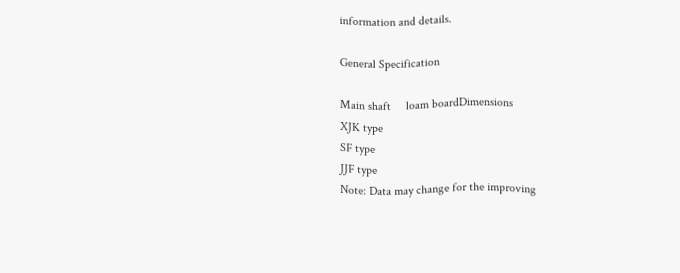information and details.

General Specification

Main shaft     loam boardDimensions
XJK type
SF type
JJF type
Note: Data may change for the improving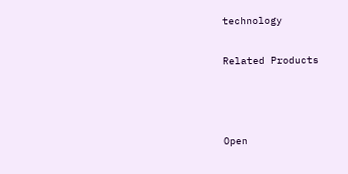technology

Related Products



Open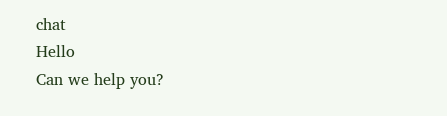chat
Hello
Can we help you?